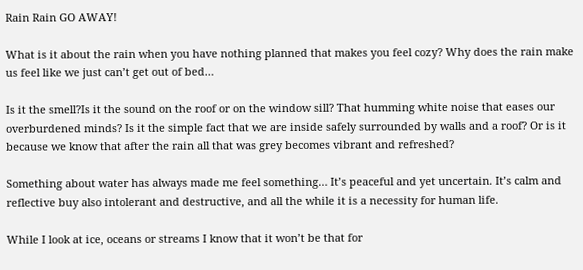Rain Rain GO AWAY!

What is it about the rain when you have nothing planned that makes you feel cozy? Why does the rain make us feel like we just can’t get out of bed…

Is it the smell?Is it the sound on the roof or on the window sill? That humming white noise that eases our overburdened minds? Is it the simple fact that we are inside safely surrounded by walls and a roof? Or is it because we know that after the rain all that was grey becomes vibrant and refreshed?

Something about water has always made me feel something… It’s peaceful and yet uncertain. It’s calm and reflective buy also intolerant and destructive, and all the while it is a necessity for human life.

While I look at ice, oceans or streams I know that it won’t be that for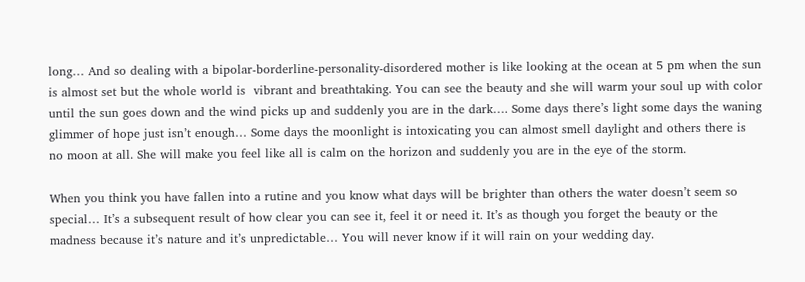long… And so dealing with a bipolar-borderline-personality-disordered mother is like looking at the ocean at 5 pm when the sun is almost set but the whole world is  vibrant and breathtaking. You can see the beauty and she will warm your soul up with color until the sun goes down and the wind picks up and suddenly you are in the dark…. Some days there’s light some days the waning glimmer of hope just isn’t enough… Some days the moonlight is intoxicating you can almost smell daylight and others there is no moon at all. She will make you feel like all is calm on the horizon and suddenly you are in the eye of the storm.

When you think you have fallen into a rutine and you know what days will be brighter than others the water doesn’t seem so special… It’s a subsequent result of how clear you can see it, feel it or need it. It’s as though you forget the beauty or the madness because it’s nature and it’s unpredictable… You will never know if it will rain on your wedding day.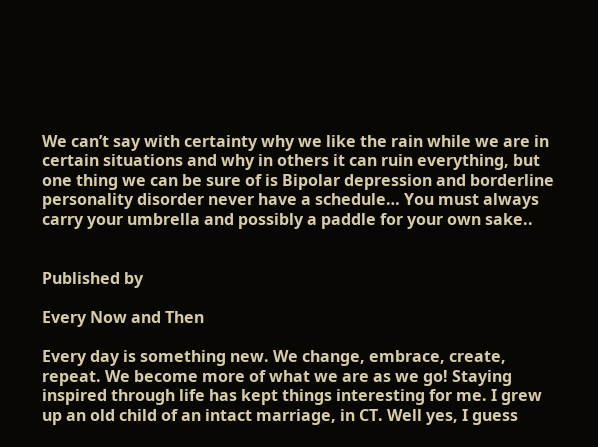We can’t say with certainty why we like the rain while we are in certain situations and why in others it can ruin everything, but one thing we can be sure of is Bipolar depression and borderline personality disorder never have a schedule… You must always carry your umbrella and possibly a paddle for your own sake..


Published by

Every Now and Then

Every day is something new. We change, embrace, create, repeat. We become more of what we are as we go! Staying inspired through life has kept things interesting for me. I grew up an old child of an intact marriage, in CT. Well yes, I guess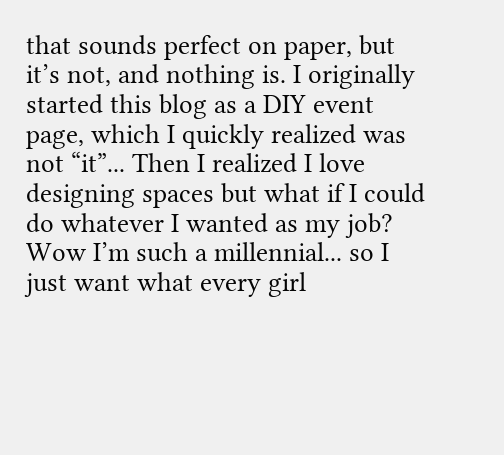that sounds perfect on paper, but it’s not, and nothing is. I originally started this blog as a DIY event page, which I quickly realized was not “it”... Then I realized I love designing spaces but what if I could do whatever I wanted as my job? Wow I’m such a millennial... so I just want what every girl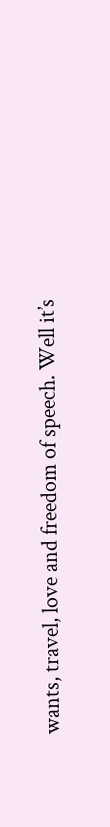wants, travel, love and freedom of speech. Well it’s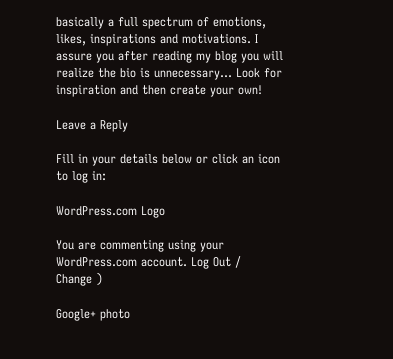basically a full spectrum of emotions, likes, inspirations and motivations. I assure you after reading my blog you will realize the bio is unnecessary... Look for inspiration and then create your own!

Leave a Reply

Fill in your details below or click an icon to log in:

WordPress.com Logo

You are commenting using your WordPress.com account. Log Out /  Change )

Google+ photo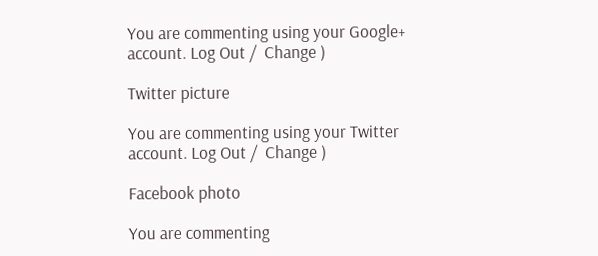You are commenting using your Google+ account. Log Out /  Change )

Twitter picture

You are commenting using your Twitter account. Log Out /  Change )

Facebook photo

You are commenting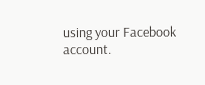using your Facebook account.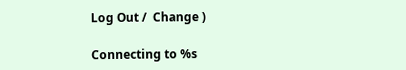Log Out /  Change )

Connecting to %s